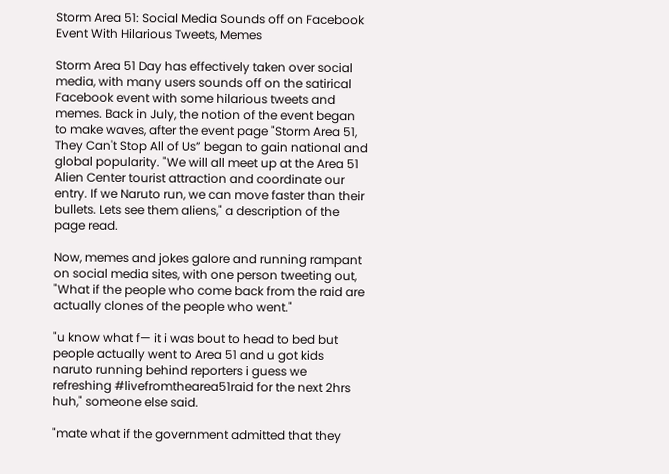Storm Area 51: Social Media Sounds off on Facebook Event With Hilarious Tweets, Memes

Storm Area 51 Day has effectively taken over social media, with many users sounds off on the satirical Facebook event with some hilarious tweets and memes. Back in July, the notion of the event began to make waves, after the event page "Storm Area 51, They Can't Stop All of Us” began to gain national and global popularity. "We will all meet up at the Area 51 Alien Center tourist attraction and coordinate our entry. If we Naruto run, we can move faster than their bullets. Lets see them aliens," a description of the page read.

Now, memes and jokes galore and running rampant on social media sites, with one person tweeting out, "What if the people who come back from the raid are actually clones of the people who went."

"u know what f— it i was bout to head to bed but people actually went to Area 51 and u got kids naruto running behind reporters i guess we refreshing #livefromthearea51raid for the next 2hrs huh," someone else said.

"mate what if the government admitted that they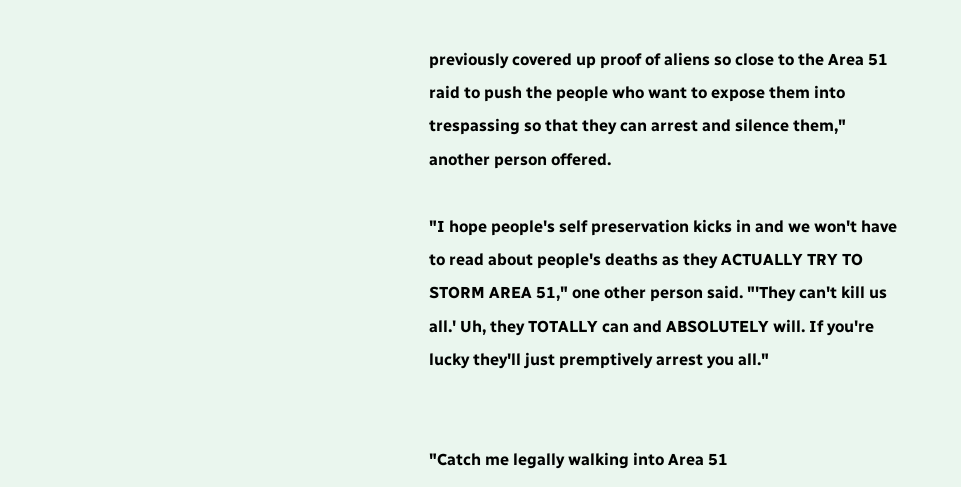previously covered up proof of aliens so close to the Area 51 raid to push the people who want to expose them into trespassing so that they can arrest and silence them," another person offered.

"I hope people's self preservation kicks in and we won't have to read about people's deaths as they ACTUALLY TRY TO STORM AREA 51," one other person said. "'They can't kill us all.' Uh, they TOTALLY can and ABSOLUTELY will. If you're lucky they'll just premptively arrest you all."


"Catch me legally walking into Area 51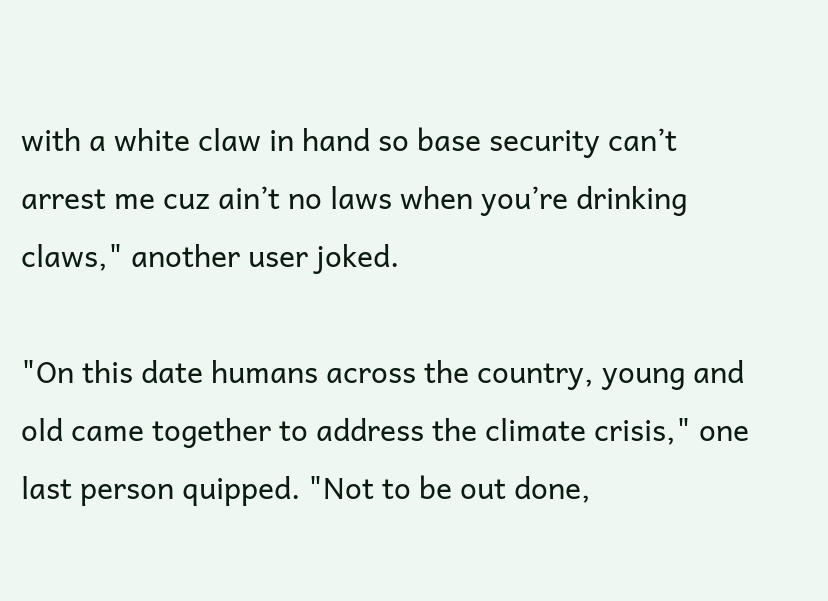with a white claw in hand so base security can’t arrest me cuz ain’t no laws when you’re drinking claws," another user joked.

"On this date humans across the country, young and old came together to address the climate crisis," one last person quipped. "Not to be out done,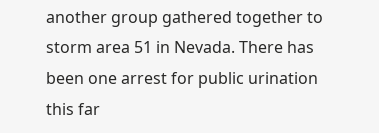another group gathered together to storm area 51 in Nevada. There has been one arrest for public urination this far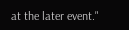at the later event."